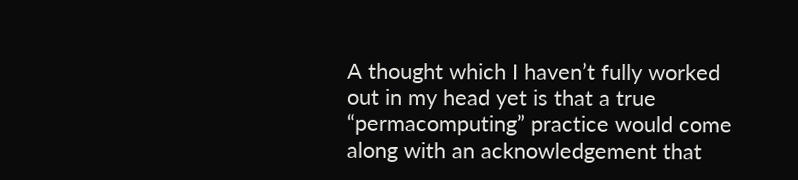A thought which I haven’t fully worked out in my head yet is that a true “permacomputing” practice would come along with an acknowledgement that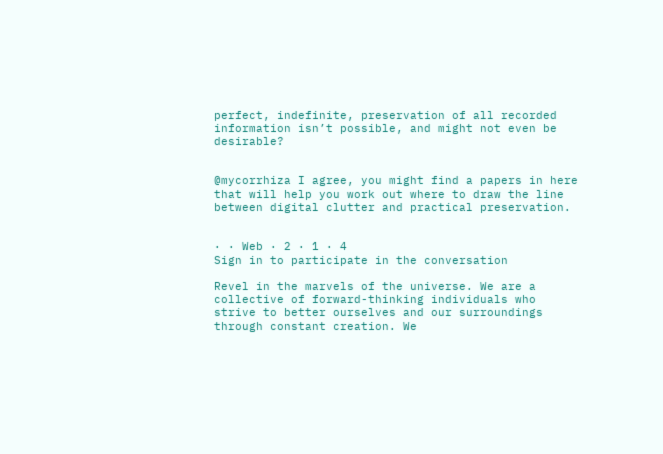perfect, indefinite, preservation of all recorded information isn’t possible, and might not even be desirable?


@mycorrhiza I agree, you might find a papers in here that will help you work out where to draw the line between digital clutter and practical preservation.


· · Web · 2 · 1 · 4
Sign in to participate in the conversation

Revel in the marvels of the universe. We are a collective of forward-thinking individuals who strive to better ourselves and our surroundings through constant creation. We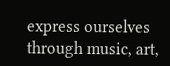express ourselves through music, art,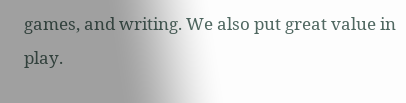games, and writing. We also put great value in play.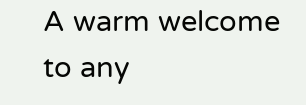A warm welcome to any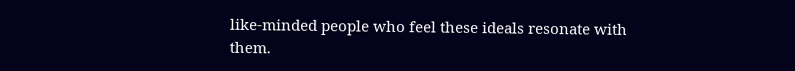like-minded people who feel these ideals resonate with them.